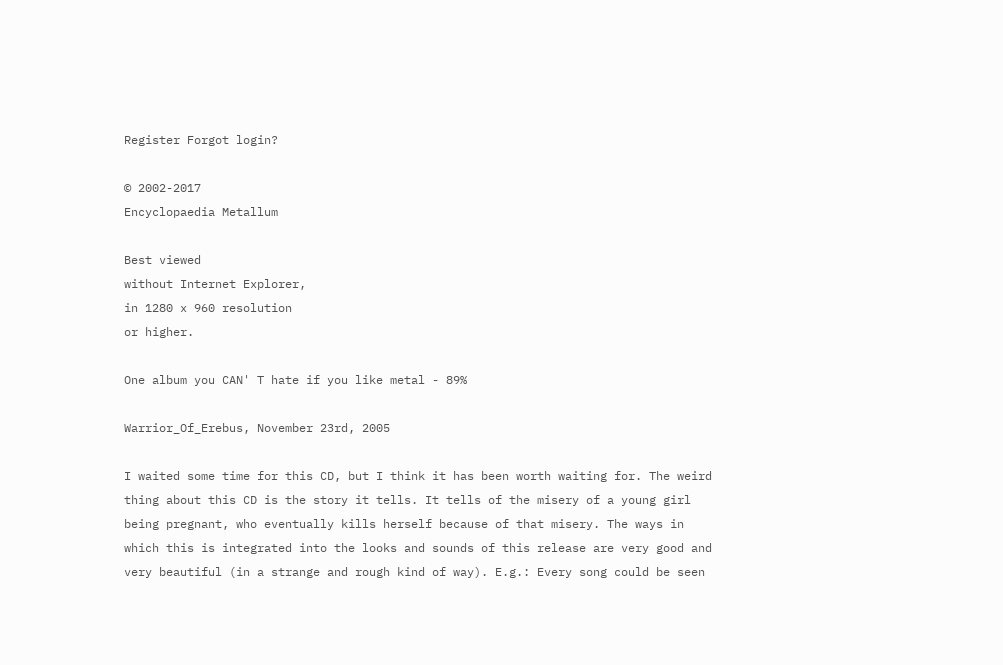Register Forgot login?

© 2002-2017
Encyclopaedia Metallum

Best viewed
without Internet Explorer,
in 1280 x 960 resolution
or higher.

One album you CAN' T hate if you like metal - 89%

Warrior_Of_Erebus, November 23rd, 2005

I waited some time for this CD, but I think it has been worth waiting for. The weird thing about this CD is the story it tells. It tells of the misery of a young girl being pregnant, who eventually kills herself because of that misery. The ways in which this is integrated into the looks and sounds of this release are very good and very beautiful (in a strange and rough kind of way). E.g.: Every song could be seen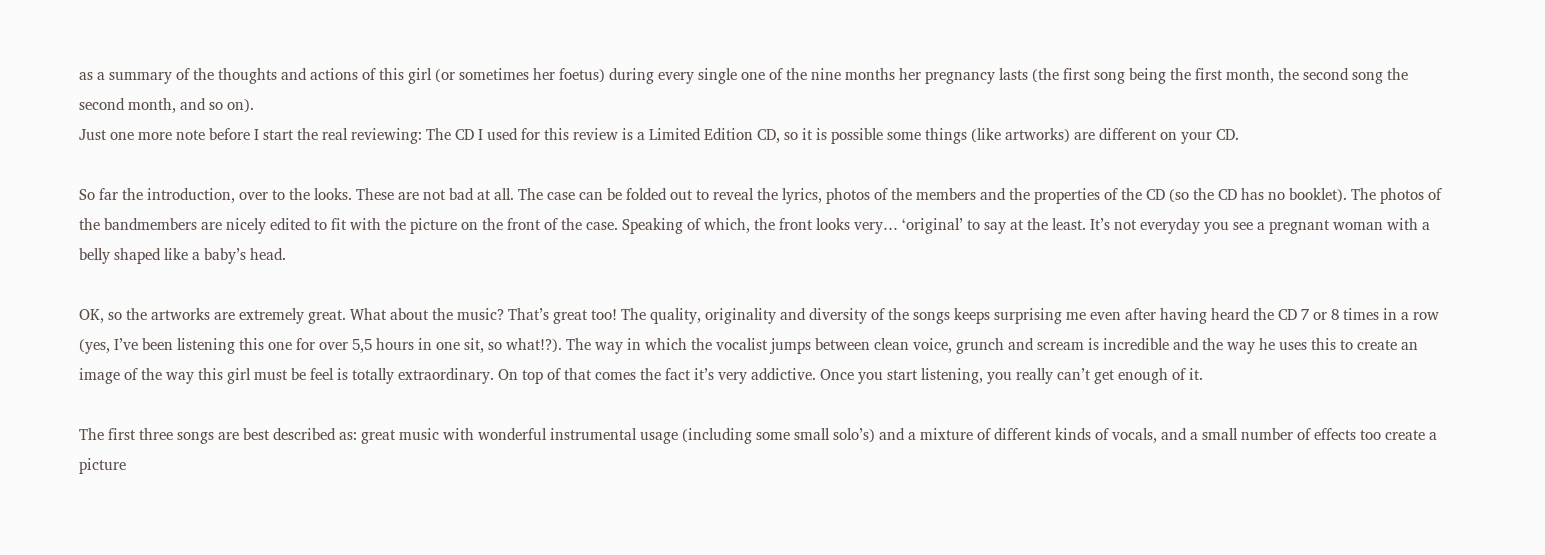as a summary of the thoughts and actions of this girl (or sometimes her foetus) during every single one of the nine months her pregnancy lasts (the first song being the first month, the second song the second month, and so on).
Just one more note before I start the real reviewing: The CD I used for this review is a Limited Edition CD, so it is possible some things (like artworks) are different on your CD.

So far the introduction, over to the looks. These are not bad at all. The case can be folded out to reveal the lyrics, photos of the members and the properties of the CD (so the CD has no booklet). The photos of the bandmembers are nicely edited to fit with the picture on the front of the case. Speaking of which, the front looks very… ‘original’ to say at the least. It’s not everyday you see a pregnant woman with a belly shaped like a baby’s head.

OK, so the artworks are extremely great. What about the music? That’s great too! The quality, originality and diversity of the songs keeps surprising me even after having heard the CD 7 or 8 times in a row (yes, I’ve been listening this one for over 5,5 hours in one sit, so what!?). The way in which the vocalist jumps between clean voice, grunch and scream is incredible and the way he uses this to create an image of the way this girl must be feel is totally extraordinary. On top of that comes the fact it’s very addictive. Once you start listening, you really can’t get enough of it.

The first three songs are best described as: great music with wonderful instrumental usage (including some small solo’s) and a mixture of different kinds of vocals, and a small number of effects too create a picture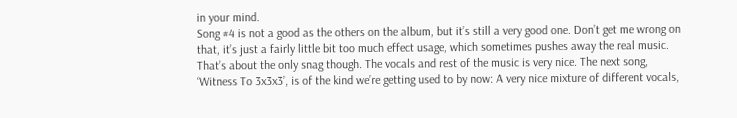in your mind.
Song #4 is not a good as the others on the album, but it’s still a very good one. Don’t get me wrong on that, it’s just a fairly little bit too much effect usage, which sometimes pushes away the real music. That’s about the only snag though. The vocals and rest of the music is very nice. The next song, ‘Witness To 3x3x3’, is of the kind we’re getting used to by now: A very nice mixture of different vocals,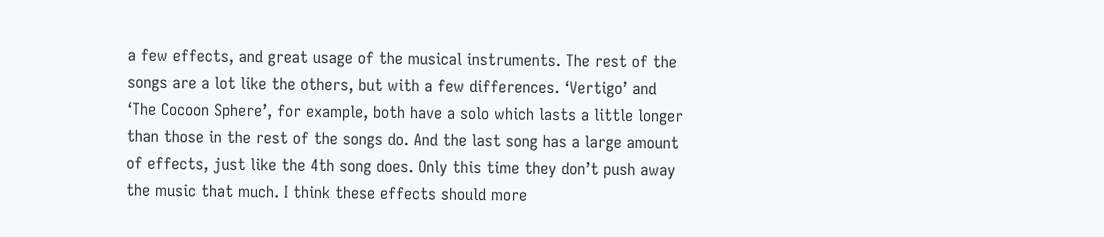a few effects, and great usage of the musical instruments. The rest of the songs are a lot like the others, but with a few differences. ‘Vertigo’ and ‘The Cocoon Sphere’, for example, both have a solo which lasts a little longer than those in the rest of the songs do. And the last song has a large amount of effects, just like the 4th song does. Only this time they don’t push away the music that much. I think these effects should more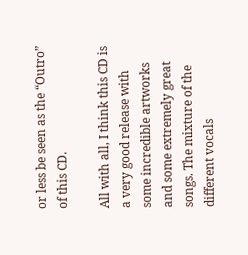or less be seen as the “Outro” of this CD.

All with all, I think this CD is a very good release with some incredible artworks and some extremely great songs. The mixture of the different vocals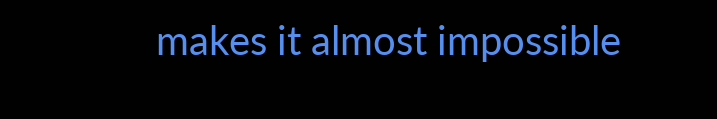makes it almost impossible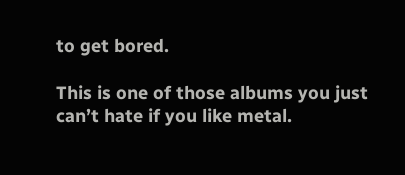to get bored.

This is one of those albums you just can’t hate if you like metal.